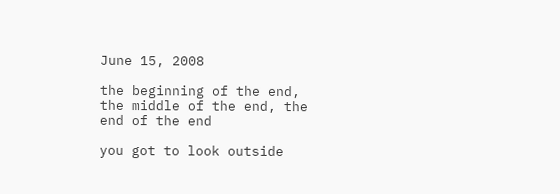June 15, 2008

the beginning of the end, the middle of the end, the end of the end

you got to look outside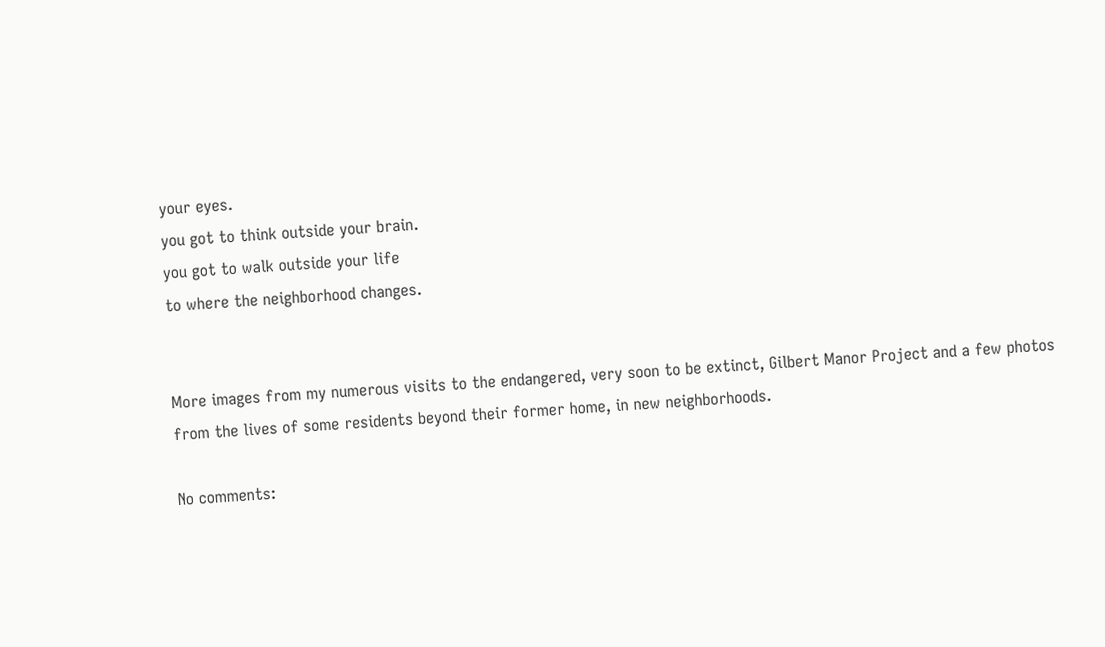your eyes.
you got to think outside your brain.
you got to walk outside your life
to where the neighborhood changes.


More images from my numerous visits to the endangered, very soon to be extinct, Gilbert Manor Project and a few photos from the lives of some residents beyond their former home, in new neighborhoods.

No comments: